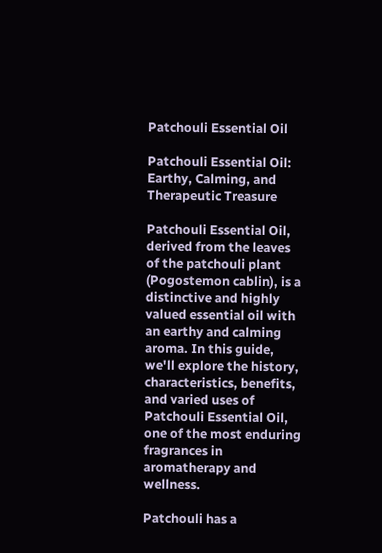Patchouli Essential Oil

Patchouli Essential Oil: Earthy, Calming, and Therapeutic Treasure

Patchouli Essential Oil, derived from the leaves of the patchouli plant (Pogostemon cablin), is a distinctive and highly valued essential oil with an earthy and calming aroma. In this guide, we'll explore the history, characteristics, benefits, and varied uses of Patchouli Essential Oil, one of the most enduring fragrances in aromatherapy and wellness.

Patchouli has a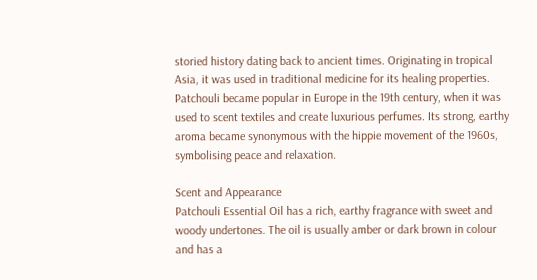storied history dating back to ancient times. Originating in tropical Asia, it was used in traditional medicine for its healing properties. Patchouli became popular in Europe in the 19th century, when it was used to scent textiles and create luxurious perfumes. Its strong, earthy aroma became synonymous with the hippie movement of the 1960s, symbolising peace and relaxation.

Scent and Appearance
Patchouli Essential Oil has a rich, earthy fragrance with sweet and woody undertones. The oil is usually amber or dark brown in colour and has a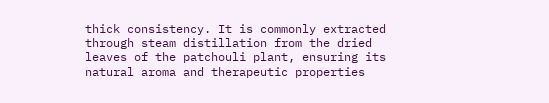thick consistency. It is commonly extracted through steam distillation from the dried leaves of the patchouli plant, ensuring its natural aroma and therapeutic properties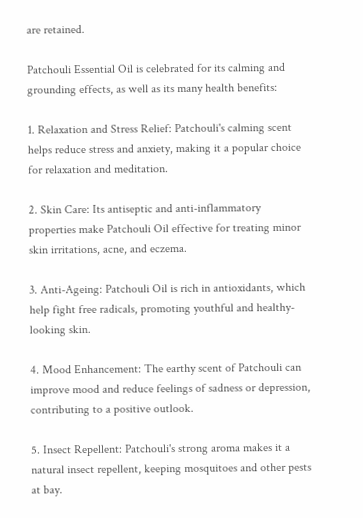are retained.

Patchouli Essential Oil is celebrated for its calming and grounding effects, as well as its many health benefits:

1. Relaxation and Stress Relief: Patchouli's calming scent helps reduce stress and anxiety, making it a popular choice for relaxation and meditation.

2. Skin Care: Its antiseptic and anti-inflammatory properties make Patchouli Oil effective for treating minor skin irritations, acne, and eczema.

3. Anti-Ageing: Patchouli Oil is rich in antioxidants, which help fight free radicals, promoting youthful and healthy-looking skin.

4. Mood Enhancement: The earthy scent of Patchouli can improve mood and reduce feelings of sadness or depression, contributing to a positive outlook.

5. Insect Repellent: Patchouli's strong aroma makes it a natural insect repellent, keeping mosquitoes and other pests at bay.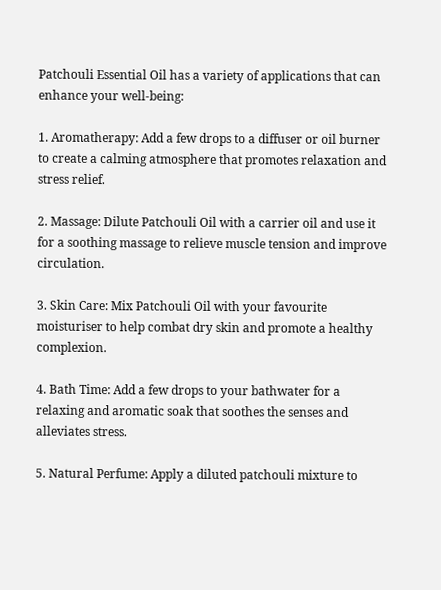Patchouli Essential Oil has a variety of applications that can enhance your well-being:

1. Aromatherapy: Add a few drops to a diffuser or oil burner to create a calming atmosphere that promotes relaxation and stress relief.

2. Massage: Dilute Patchouli Oil with a carrier oil and use it for a soothing massage to relieve muscle tension and improve circulation.

3. Skin Care: Mix Patchouli Oil with your favourite moisturiser to help combat dry skin and promote a healthy complexion.

4. Bath Time: Add a few drops to your bathwater for a relaxing and aromatic soak that soothes the senses and alleviates stress.

5. Natural Perfume: Apply a diluted patchouli mixture to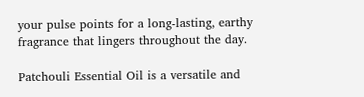your pulse points for a long-lasting, earthy fragrance that lingers throughout the day.

Patchouli Essential Oil is a versatile and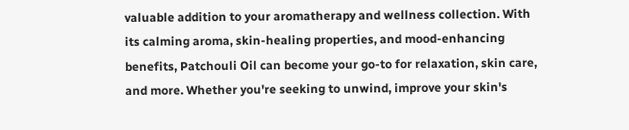valuable addition to your aromatherapy and wellness collection. With its calming aroma, skin-healing properties, and mood-enhancing benefits, Patchouli Oil can become your go-to for relaxation, skin care, and more. Whether you're seeking to unwind, improve your skin's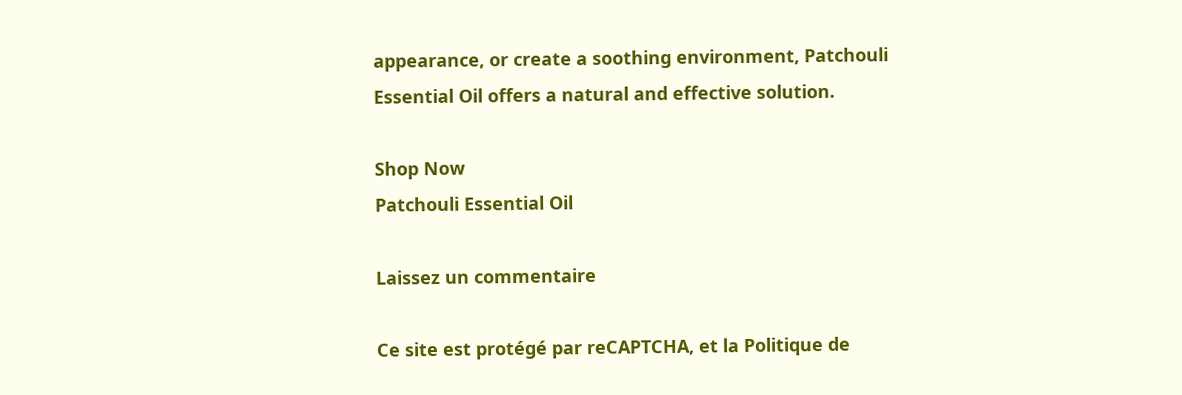appearance, or create a soothing environment, Patchouli Essential Oil offers a natural and effective solution.

Shop Now
Patchouli Essential Oil

Laissez un commentaire

Ce site est protégé par reCAPTCHA, et la Politique de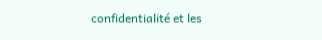confidentialité et les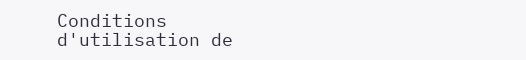Conditions d'utilisation de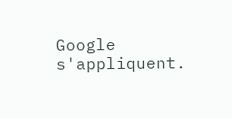Google s'appliquent.